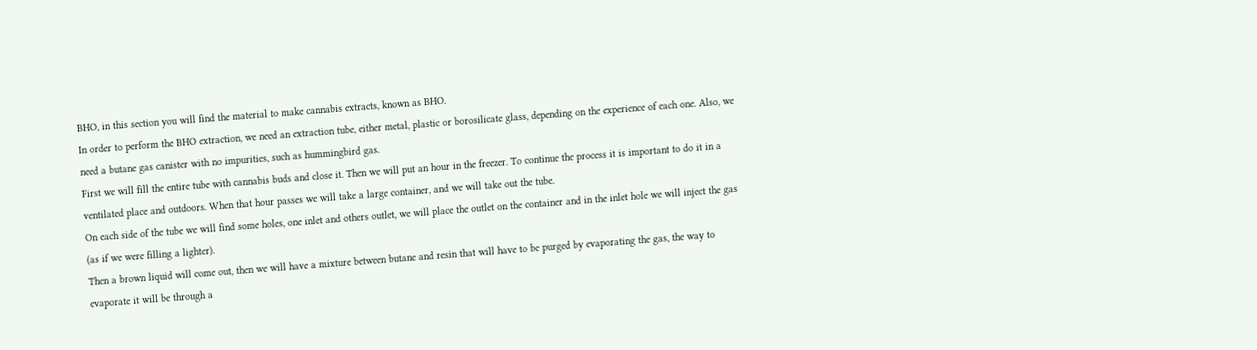BHO, in this section you will find the material to make cannabis extracts, known as BHO.
In order to perform the BHO extraction, we need an extraction tube, either metal, plastic or borosilicate glass, depending on the experience of each one. Also, we need a butane gas canister with no impurities, such as hummingbird gas.
First we will fill the entire tube with cannabis buds and close it. Then we will put an hour in the freezer. To continue the process it is important to do it in a ventilated place and outdoors. When that hour passes we will take a large container, and we will take out the tube.
On each side of the tube we will find some holes, one inlet and others outlet, we will place the outlet on the container and in the inlet hole we will inject the gas (as if we were filling a lighter).
Then a brown liquid will come out, then we will have a mixture between butane and resin that will have to be purged by evaporating the gas, the way to evaporate it will be through a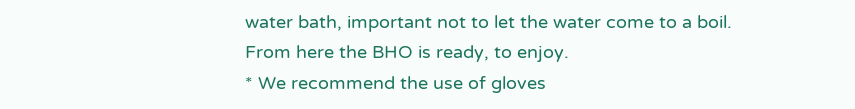water bath, important not to let the water come to a boil.
From here the BHO is ready, to enjoy.
* We recommend the use of gloves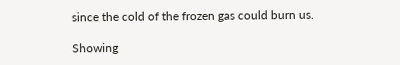since the cold of the frozen gas could burn us.

Showing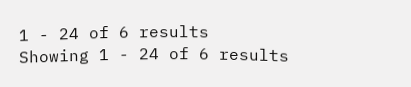1 - 24 of 6 results
Showing 1 - 24 of 6 results